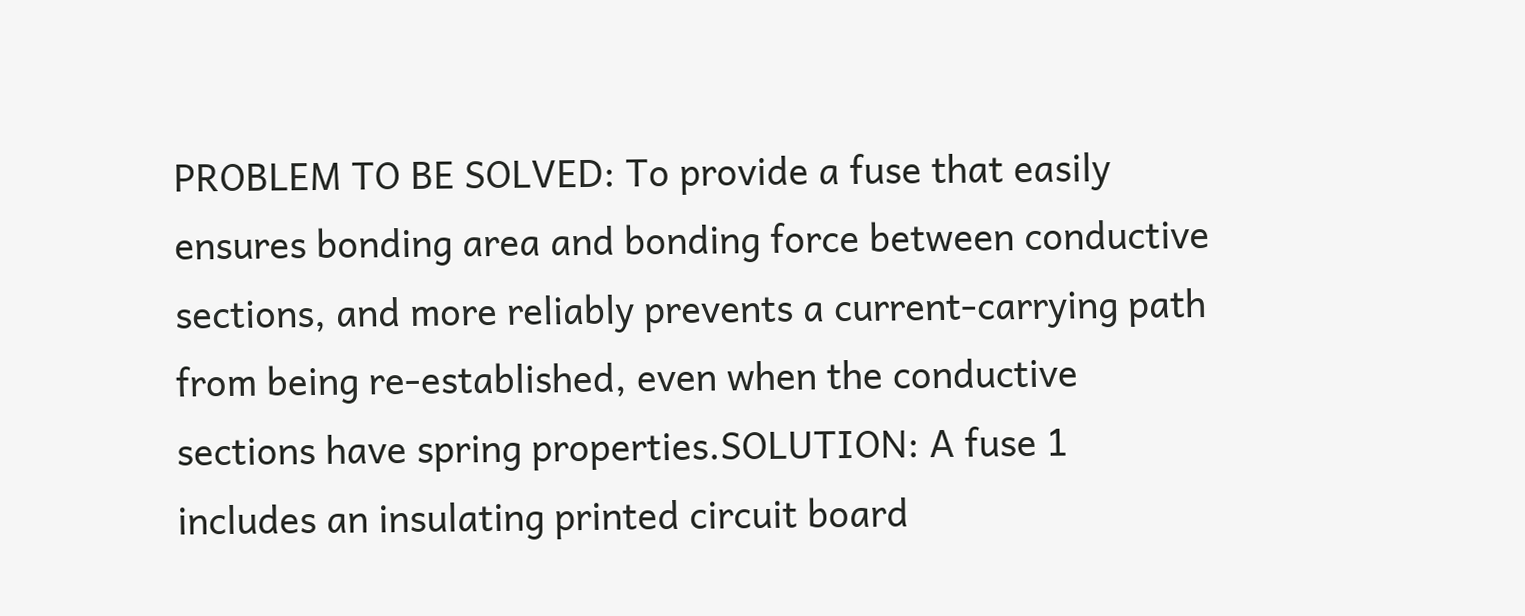PROBLEM TO BE SOLVED: To provide a fuse that easily ensures bonding area and bonding force between conductive sections, and more reliably prevents a current-carrying path from being re-established, even when the conductive sections have spring properties.SOLUTION: A fuse 1 includes an insulating printed circuit board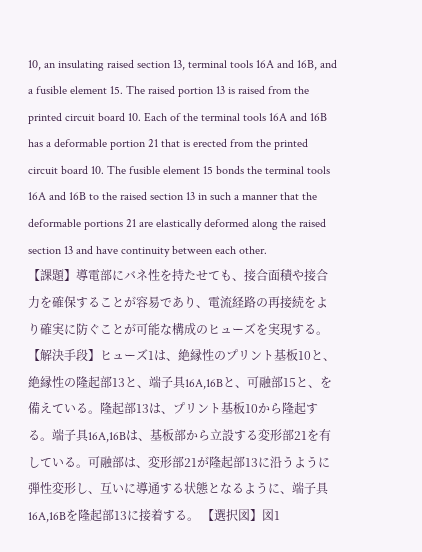10, an insulating raised section 13, terminal tools 16A and 16B, and a fusible element 15. The raised portion 13 is raised from the printed circuit board 10. Each of the terminal tools 16A and 16B has a deformable portion 21 that is erected from the printed circuit board 10. The fusible element 15 bonds the terminal tools 16A and 16B to the raised section 13 in such a manner that the deformable portions 21 are elastically deformed along the raised section 13 and have continuity between each other.
【課題】導電部にバネ性を持たせても、接合面積や接合力を確保することが容易であり、電流経路の再接続をより確実に防ぐことが可能な構成のヒューズを実現する。 【解決手段】ヒューズ1は、絶縁性のプリント基板10と、絶縁性の隆起部13と、端子具16A,16Bと、可融部15と、を備えている。隆起部13は、プリント基板10から隆起する。端子具16A,16Bは、基板部から立設する変形部21を有している。可融部は、変形部21が隆起部13に沿うように弾性変形し、互いに導通する状態となるように、端子具16A,16Bを隆起部13に接着する。 【選択図】図1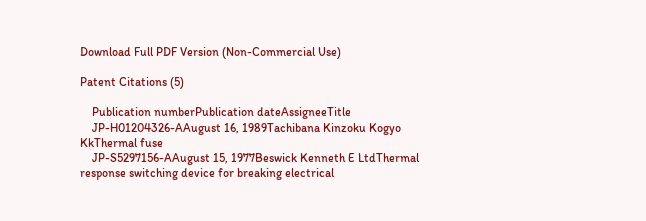Download Full PDF Version (Non-Commercial Use)

Patent Citations (5)

    Publication numberPublication dateAssigneeTitle
    JP-H01204326-AAugust 16, 1989Tachibana Kinzoku Kogyo KkThermal fuse
    JP-S5297156-AAugust 15, 1977Beswick Kenneth E LtdThermal response switching device for breaking electrical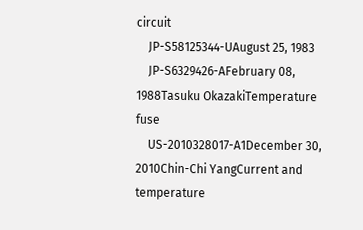circuit
    JP-S58125344-UAugust 25, 1983
    JP-S6329426-AFebruary 08, 1988Tasuku OkazakiTemperature fuse
    US-2010328017-A1December 30, 2010Chin-Chi YangCurrent and temperature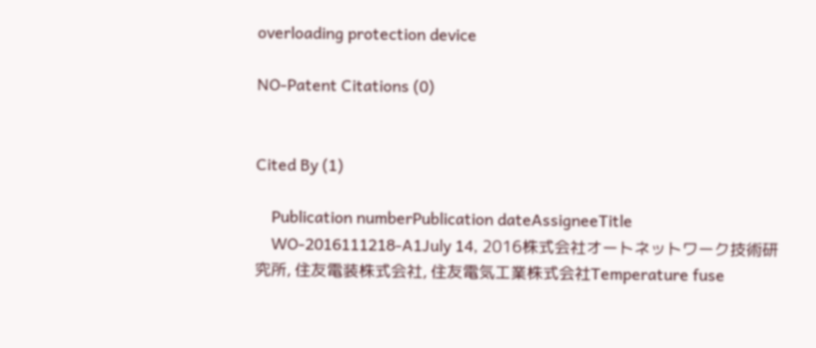overloading protection device

NO-Patent Citations (0)


Cited By (1)

    Publication numberPublication dateAssigneeTitle
    WO-2016111218-A1July 14, 2016株式会社オートネットワーク技術研究所, 住友電装株式会社, 住友電気工業株式会社Temperature fuse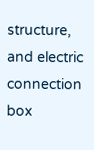structure, and electric connection box